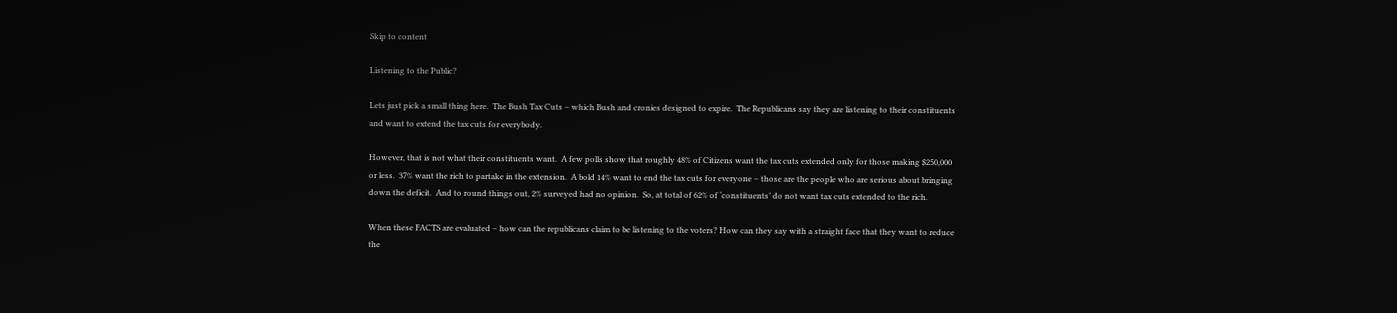Skip to content

Listening to the Public?

Lets just pick a small thing here.  The Bush Tax Cuts – which Bush and cronies designed to expire.  The Republicans say they are listening to their constituents and want to extend the tax cuts for everybody.

However, that is not what their constituents want.  A few polls show that roughly 48% of Citizens want the tax cuts extended only for those making $250,000 or less.  37% want the rich to partake in the extension.  A bold 14% want to end the tax cuts for everyone – those are the people who are serious about bringing down the deficit.  And to round things out, 2% surveyed had no opinion.  So, at total of 62% of ‘constituents’ do not want tax cuts extended to the rich.

When these FACTS are evaluated – how can the republicans claim to be listening to the voters? How can they say with a straight face that they want to reduce the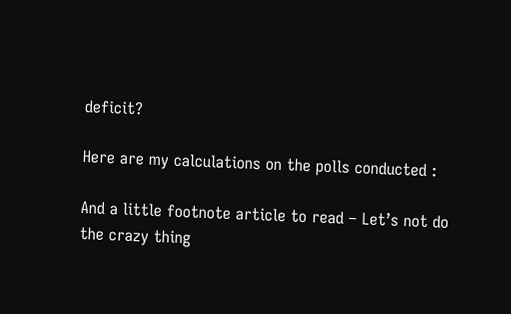deficit?

Here are my calculations on the polls conducted :

And a little footnote article to read – Let’s not do the crazy thing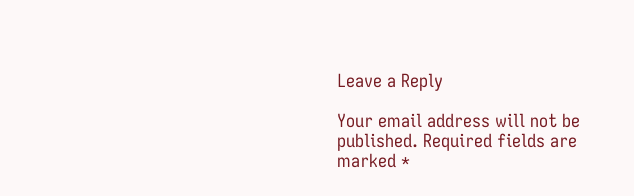Leave a Reply

Your email address will not be published. Required fields are marked *